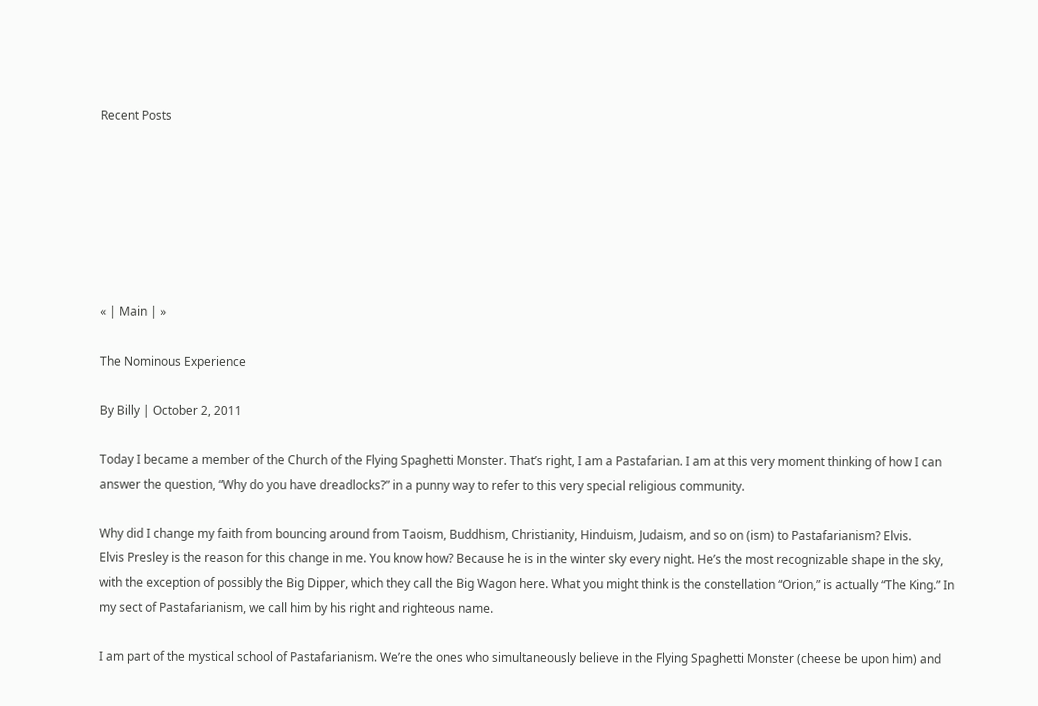Recent Posts







« | Main | »

The Nominous Experience

By Billy | October 2, 2011

Today I became a member of the Church of the Flying Spaghetti Monster. That’s right, I am a Pastafarian. I am at this very moment thinking of how I can answer the question, “Why do you have dreadlocks?” in a punny way to refer to this very special religious community.

Why did I change my faith from bouncing around from Taoism, Buddhism, Christianity, Hinduism, Judaism, and so on (ism) to Pastafarianism? Elvis.
Elvis Presley is the reason for this change in me. You know how? Because he is in the winter sky every night. He’s the most recognizable shape in the sky, with the exception of possibly the Big Dipper, which they call the Big Wagon here. What you might think is the constellation “Orion,” is actually “The King.” In my sect of Pastafarianism, we call him by his right and righteous name.

I am part of the mystical school of Pastafarianism. We’re the ones who simultaneously believe in the Flying Spaghetti Monster (cheese be upon him) and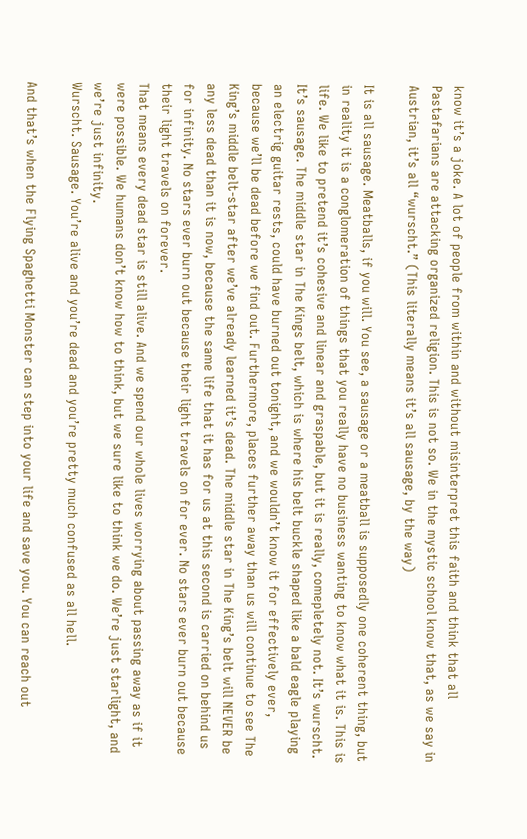know it’s a joke. A lot of people from within and without misinterpret this faith and think that all Pastafarians are attacking organized religion. This is not so. We in the mystic school know that, as we say in Austrian, it’s all “wurscht.” (This literally means it’s all sausage, by the way)

It is all sausage. Meatballs, if you will. You see, a sausage or a meatball is supposedly one coherent thing, but in reality it is a conglomeration of things that you really have no business wanting to know what it is. This is life. We like to pretend it’s cohesive and linear and graspable, but it is really, comepletely not. It’s wurscht. It’s sausage. The middle star in The Kings belt, which is where his belt buckle shaped like a bald eagle playing an electrig guitar rests, could have burned out tonight, and we wouldn’t know it for effectively ever, because we’ll be dead before we find out. Furthermore, places further away than us will continue to see The King’s middle belt-star after we’ve already learned it’s dead. The middle star in The King’s belt will NEVER be any less dead than it is now, because the same life that it has for us at this second is carried on behind us for infinity. No stars ever burn out because their light travels on for ever. No stars ever burn out because their light travels on forever.
That means every dead star is still alive. And we spend our whole lives worrying about passing away as if it were possible. We humans don’t know how to think, but we sure like to think we do. We’re just starlight, and we’re just infinity.
Wurscht. Sausage. You’re alive and you’re dead and you’re pretty much confused as all hell.

And that’s when the Flying Spaghetti Monster can step into your life and save you. You can reach out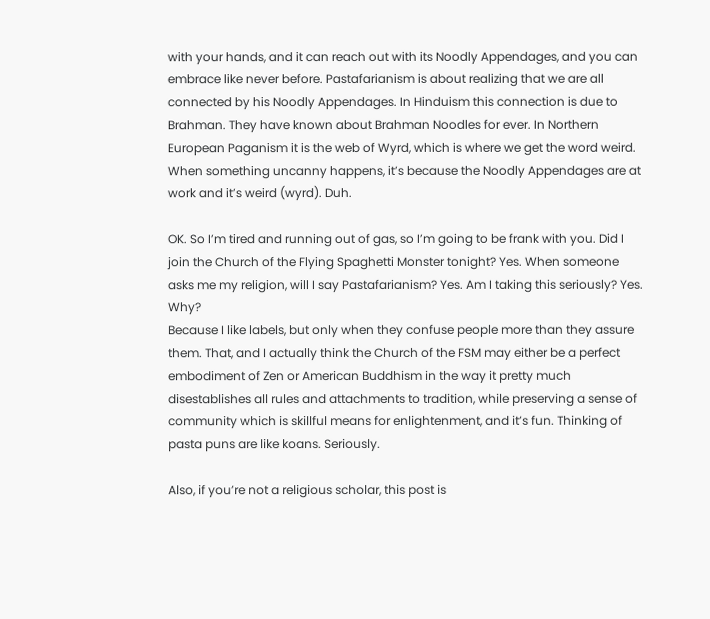with your hands, and it can reach out with its Noodly Appendages, and you can embrace like never before. Pastafarianism is about realizing that we are all connected by his Noodly Appendages. In Hinduism this connection is due to Brahman. They have known about Brahman Noodles for ever. In Northern European Paganism it is the web of Wyrd, which is where we get the word weird. When something uncanny happens, it’s because the Noodly Appendages are at work and it’s weird (wyrd). Duh.

OK. So I’m tired and running out of gas, so I’m going to be frank with you. Did I join the Church of the Flying Spaghetti Monster tonight? Yes. When someone asks me my religion, will I say Pastafarianism? Yes. Am I taking this seriously? Yes. Why?
Because I like labels, but only when they confuse people more than they assure them. That, and I actually think the Church of the FSM may either be a perfect embodiment of Zen or American Buddhism in the way it pretty much disestablishes all rules and attachments to tradition, while preserving a sense of community which is skillful means for enlightenment, and it’s fun. Thinking of pasta puns are like koans. Seriously.

Also, if you’re not a religious scholar, this post is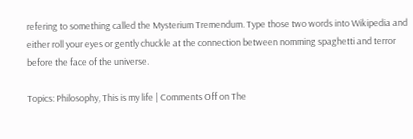refering to something called the Mysterium Tremendum. Type those two words into Wikipedia and either roll your eyes or gently chuckle at the connection between nomming spaghetti and terror before the face of the universe.

Topics: Philosophy, This is my life | Comments Off on The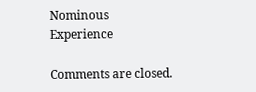Nominous Experience

Comments are closed.